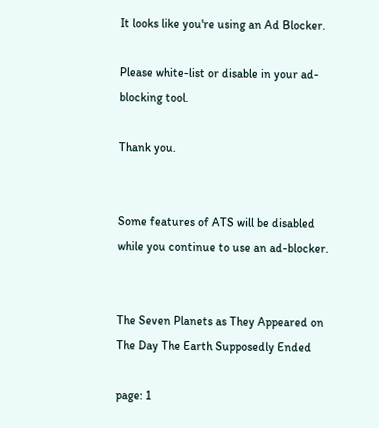It looks like you're using an Ad Blocker.

Please white-list or disable in your ad-blocking tool.

Thank you.


Some features of ATS will be disabled while you continue to use an ad-blocker.


The Seven Planets as They Appeared on The Day The Earth Supposedly Ended

page: 1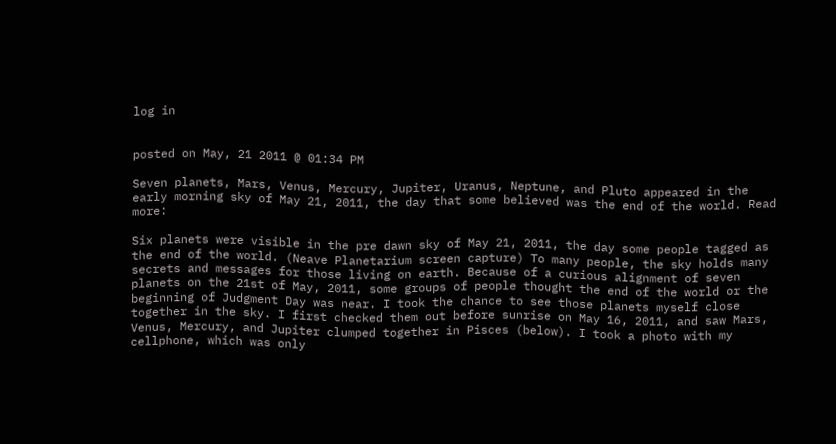log in


posted on May, 21 2011 @ 01:34 PM

Seven planets, Mars, Venus, Mercury, Jupiter, Uranus, Neptune, and Pluto appeared in the early morning sky of May 21, 2011, the day that some believed was the end of the world. Read more:

Six planets were visible in the pre dawn sky of May 21, 2011, the day some people tagged as the end of the world. (Neave Planetarium screen capture) To many people, the sky holds many secrets and messages for those living on earth. Because of a curious alignment of seven planets on the 21st of May, 2011, some groups of people thought the end of the world or the beginning of Judgment Day was near. I took the chance to see those planets myself close together in the sky. I first checked them out before sunrise on May 16, 2011, and saw Mars, Venus, Mercury, and Jupiter clumped together in Pisces (below). I took a photo with my cellphone, which was only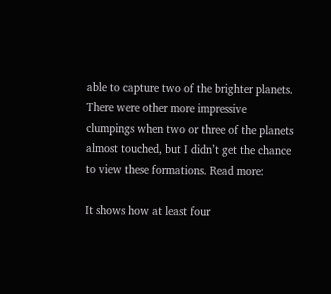able to capture two of the brighter planets. There were other more impressive clumpings when two or three of the planets almost touched, but I didn’t get the chance to view these formations. Read more:

It shows how at least four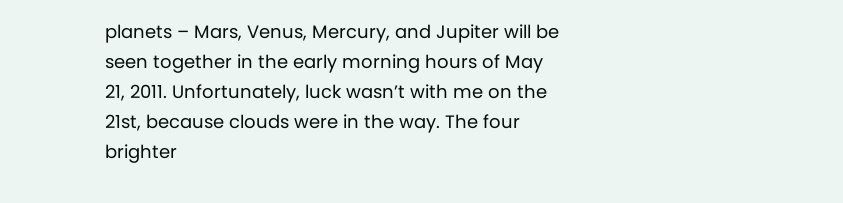planets – Mars, Venus, Mercury, and Jupiter will be seen together in the early morning hours of May 21, 2011. Unfortunately, luck wasn’t with me on the 21st, because clouds were in the way. The four brighter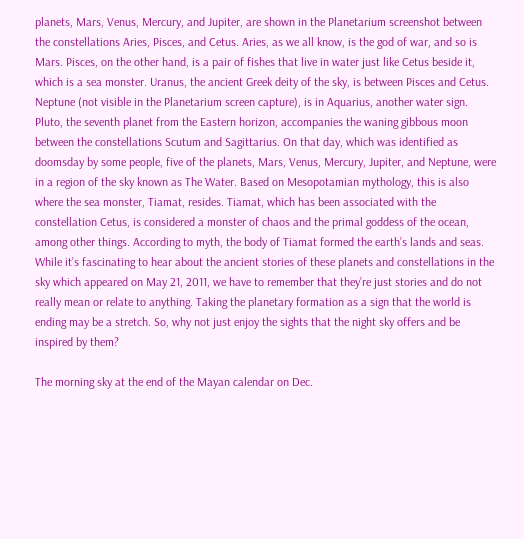planets, Mars, Venus, Mercury, and Jupiter, are shown in the Planetarium screenshot between the constellations Aries, Pisces, and Cetus. Aries, as we all know, is the god of war, and so is Mars. Pisces, on the other hand, is a pair of fishes that live in water just like Cetus beside it, which is a sea monster. Uranus, the ancient Greek deity of the sky, is between Pisces and Cetus. Neptune (not visible in the Planetarium screen capture), is in Aquarius, another water sign. Pluto, the seventh planet from the Eastern horizon, accompanies the waning gibbous moon between the constellations Scutum and Sagittarius. On that day, which was identified as doomsday by some people, five of the planets, Mars, Venus, Mercury, Jupiter, and Neptune, were in a region of the sky known as The Water. Based on Mesopotamian mythology, this is also where the sea monster, Tiamat, resides. Tiamat, which has been associated with the constellation Cetus, is considered a monster of chaos and the primal goddess of the ocean, among other things. According to myth, the body of Tiamat formed the earth’s lands and seas. While it’s fascinating to hear about the ancient stories of these planets and constellations in the sky which appeared on May 21, 2011, we have to remember that they’re just stories and do not really mean or relate to anything. Taking the planetary formation as a sign that the world is ending may be a stretch. So, why not just enjoy the sights that the night sky offers and be inspired by them?

The morning sky at the end of the Mayan calendar on Dec.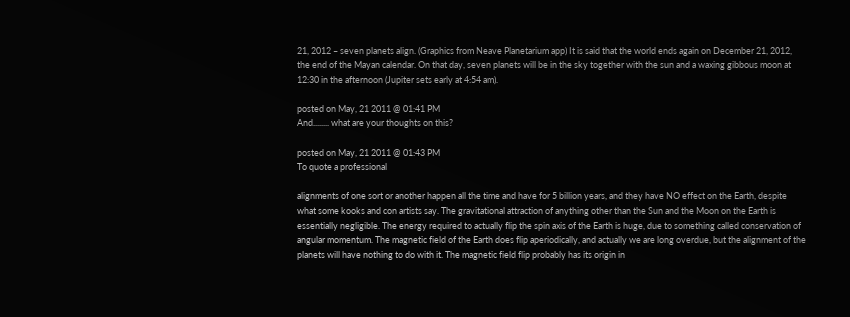21, 2012 – seven planets align. (Graphics from Neave Planetarium app) It is said that the world ends again on December 21, 2012, the end of the Mayan calendar. On that day, seven planets will be in the sky together with the sun and a waxing gibbous moon at 12:30 in the afternoon (Jupiter sets early at 4:54 am).

posted on May, 21 2011 @ 01:41 PM
And........ what are your thoughts on this?

posted on May, 21 2011 @ 01:43 PM
To quote a professional

alignments of one sort or another happen all the time and have for 5 billion years, and they have NO effect on the Earth, despite what some kooks and con artists say. The gravitational attraction of anything other than the Sun and the Moon on the Earth is essentially negligible. The energy required to actually flip the spin axis of the Earth is huge, due to something called conservation of angular momentum. The magnetic field of the Earth does flip aperiodically, and actually we are long overdue, but the alignment of the planets will have nothing to do with it. The magnetic field flip probably has its origin in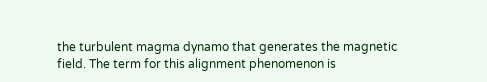the turbulent magma dynamo that generates the magnetic field. The term for this alignment phenomenon is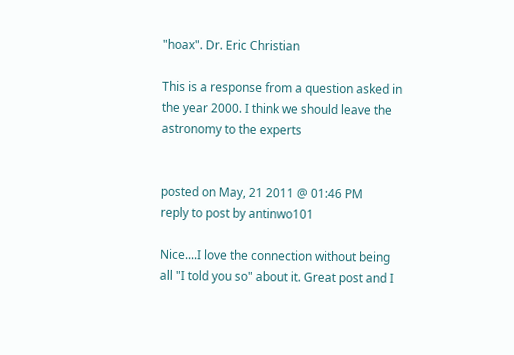"hoax". Dr. Eric Christian

This is a response from a question asked in the year 2000. I think we should leave the astronomy to the experts


posted on May, 21 2011 @ 01:46 PM
reply to post by antinwo101

Nice....I love the connection without being all "I told you so" about it. Great post and I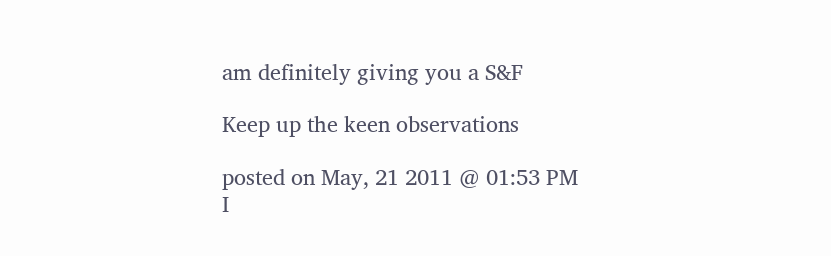am definitely giving you a S&F

Keep up the keen observations

posted on May, 21 2011 @ 01:53 PM
I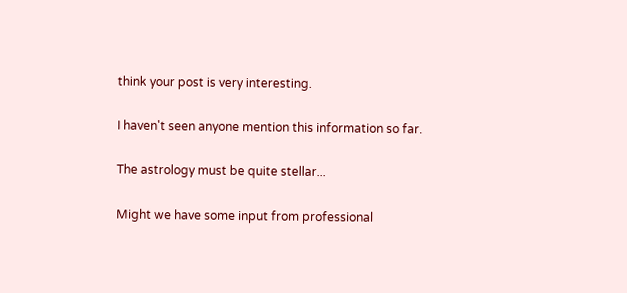think your post is very interesting.

I haven't seen anyone mention this information so far.

The astrology must be quite stellar...

Might we have some input from professional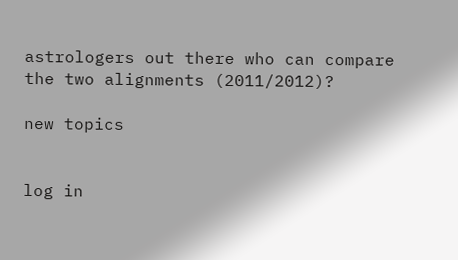astrologers out there who can compare the two alignments (2011/2012)?

new topics


log in